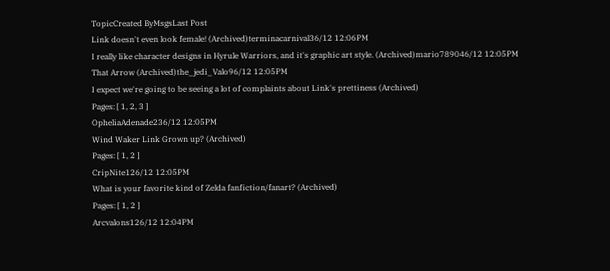TopicCreated ByMsgsLast Post
Link doesn't even look female! (Archived)terminacarnival36/12 12:06PM
I really like character designs in Hyrule Warriors, and it's graphic art style. (Archived)mario789046/12 12:05PM
That Arrow (Archived)the_jedi_Valo96/12 12:05PM
I expect we're going to be seeing a lot of complaints about Link's prettiness (Archived)
Pages: [ 1, 2, 3 ]
OpheliaAdenade236/12 12:05PM
Wind Waker Link Grown up? (Archived)
Pages: [ 1, 2 ]
CripNite126/12 12:05PM
What is your favorite kind of Zelda fanfiction/fanart? (Archived)
Pages: [ 1, 2 ]
Arcvalons126/12 12:04PM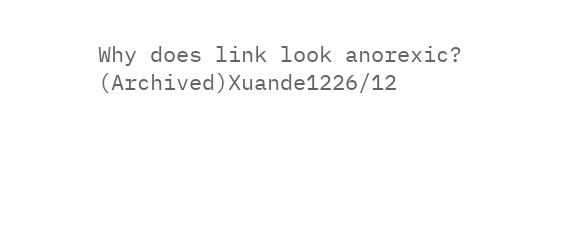Why does link look anorexic? (Archived)Xuande1226/12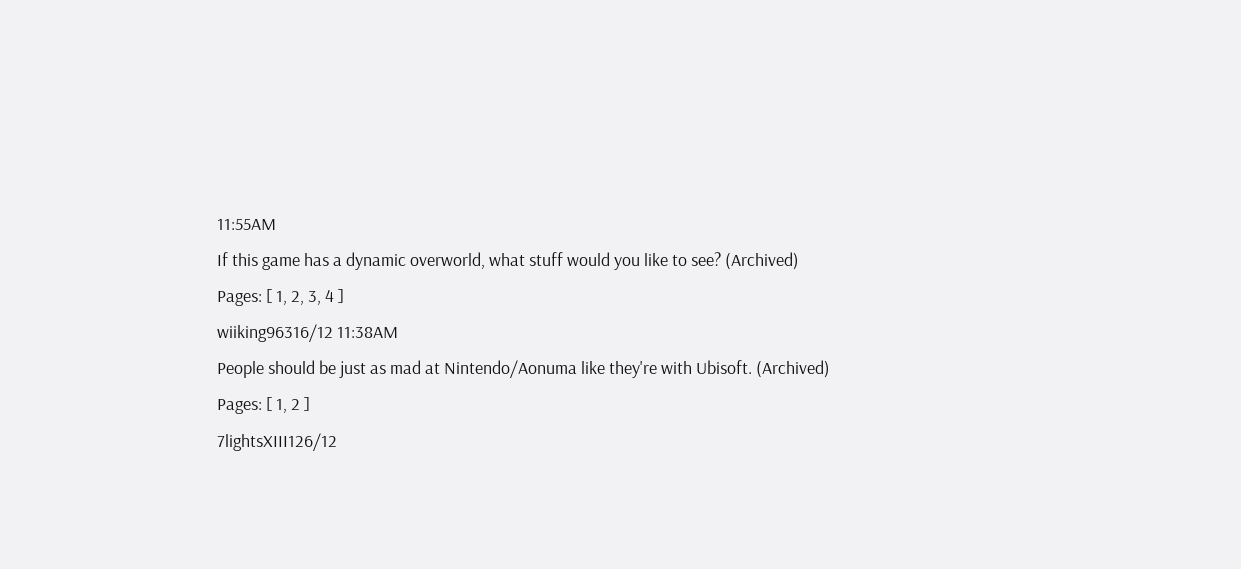11:55AM
If this game has a dynamic overworld, what stuff would you like to see? (Archived)
Pages: [ 1, 2, 3, 4 ]
wiiking96316/12 11:38AM
People should be just as mad at Nintendo/Aonuma like they're with Ubisoft. (Archived)
Pages: [ 1, 2 ]
7lightsXIII126/12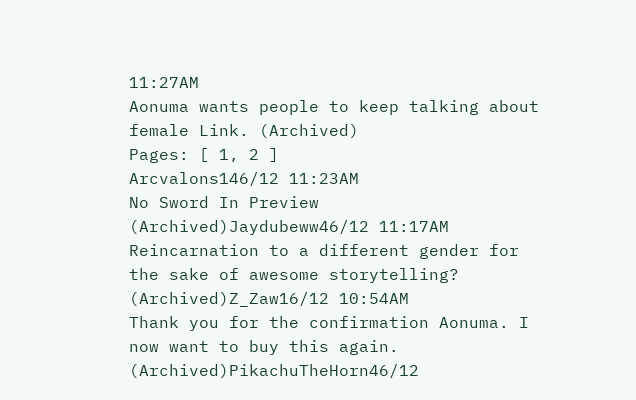11:27AM
Aonuma wants people to keep talking about female Link. (Archived)
Pages: [ 1, 2 ]
Arcvalons146/12 11:23AM
No Sword In Preview (Archived)Jaydubeww46/12 11:17AM
Reincarnation to a different gender for the sake of awesome storytelling? (Archived)Z_Zaw16/12 10:54AM
Thank you for the confirmation Aonuma. I now want to buy this again. (Archived)PikachuTheHorn46/12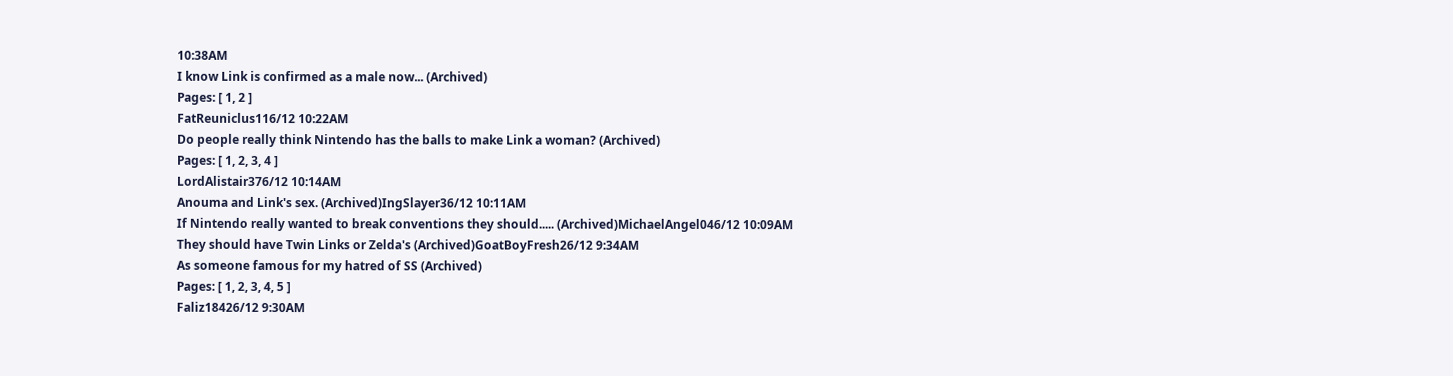10:38AM
I know Link is confirmed as a male now... (Archived)
Pages: [ 1, 2 ]
FatReuniclus116/12 10:22AM
Do people really think Nintendo has the balls to make Link a woman? (Archived)
Pages: [ 1, 2, 3, 4 ]
LordAlistair376/12 10:14AM
Anouma and Link's sex. (Archived)IngSlayer36/12 10:11AM
If Nintendo really wanted to break conventions they should..... (Archived)MichaelAngel046/12 10:09AM
They should have Twin Links or Zelda's (Archived)GoatBoyFresh26/12 9:34AM
As someone famous for my hatred of SS (Archived)
Pages: [ 1, 2, 3, 4, 5 ]
Faliz18426/12 9:30AM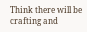Think there will be crafting and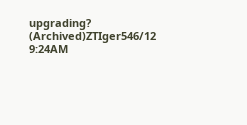upgrading? (Archived)ZTIger546/12 9:24AM